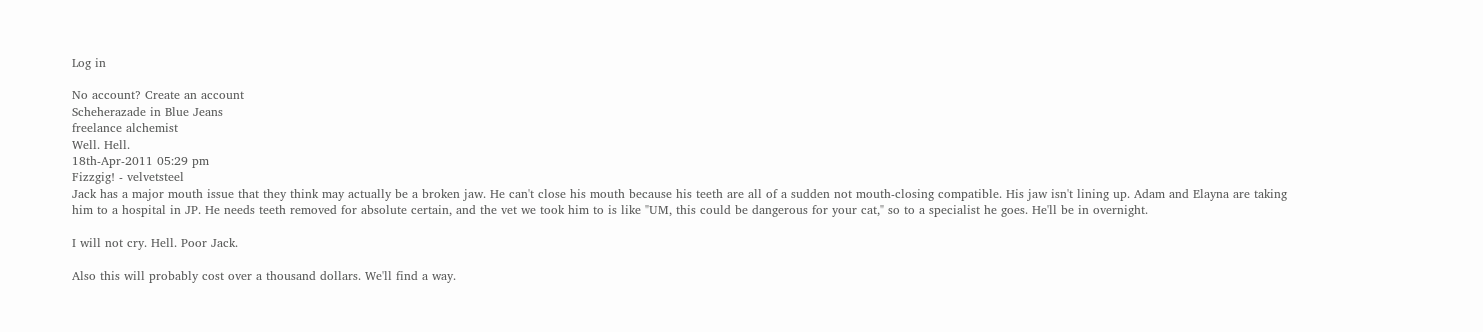Log in

No account? Create an account
Scheherazade in Blue Jeans
freelance alchemist
Well. Hell.
18th-Apr-2011 05:29 pm
Fizzgig! - velvetsteel
Jack has a major mouth issue that they think may actually be a broken jaw. He can't close his mouth because his teeth are all of a sudden not mouth-closing compatible. His jaw isn't lining up. Adam and Elayna are taking him to a hospital in JP. He needs teeth removed for absolute certain, and the vet we took him to is like "UM, this could be dangerous for your cat," so to a specialist he goes. He'll be in overnight.

I will not cry. Hell. Poor Jack.

Also this will probably cost over a thousand dollars. We'll find a way.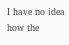I have no idea how the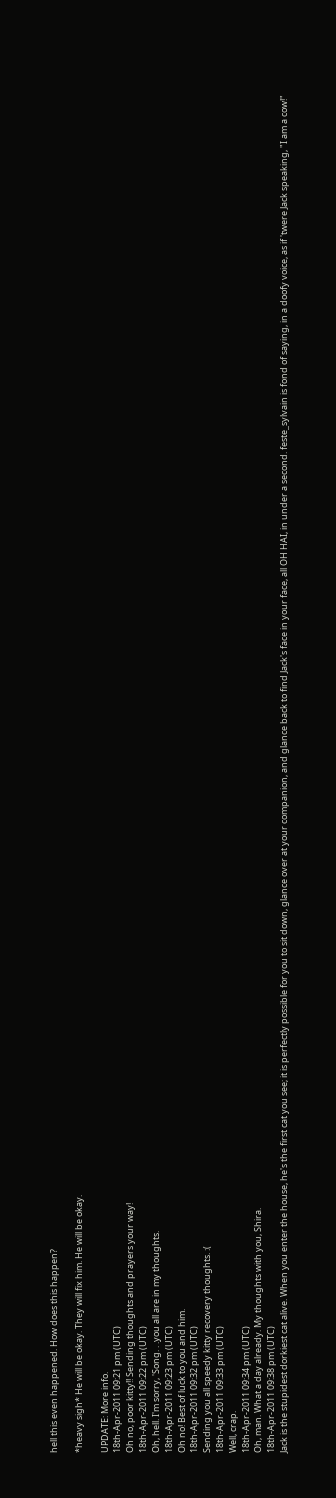hell this even happened. How does this happen?

*heavy sigh* He will be okay. They will fix him. He will be okay.

UPDATE: More info.
18th-Apr-2011 09:21 pm (UTC)
Oh no, poor kitty!! Sending thoughts and prayers your way!
18th-Apr-2011 09:22 pm (UTC)
Oh, hell. I'm sorry, 'Song. . .you all are in my thoughts.
18th-Apr-2011 09:23 pm (UTC)
Oh no! Best of luck to you and him.
18th-Apr-2011 09:32 pm (UTC)
Sending you all speedy kitty recovery thoughts. :(
18th-Apr-2011 09:33 pm (UTC)
Well, crap.
18th-Apr-2011 09:34 pm (UTC)
Oh, man. What a day already. My thoughts with you, Shira.
18th-Apr-2011 09:38 pm (UTC)
Jack is the stupidest dorkiest cat alive. When you enter the house, he's the first cat you see; it is perfectly possible for you to sit down, glance over at your companion, and glance back to find Jack's face in your face, all OH HAI, in under a second. feste_sylvain is fond of saying, in a doofy voice, as if 'twere Jack speaking, "I am a cow!"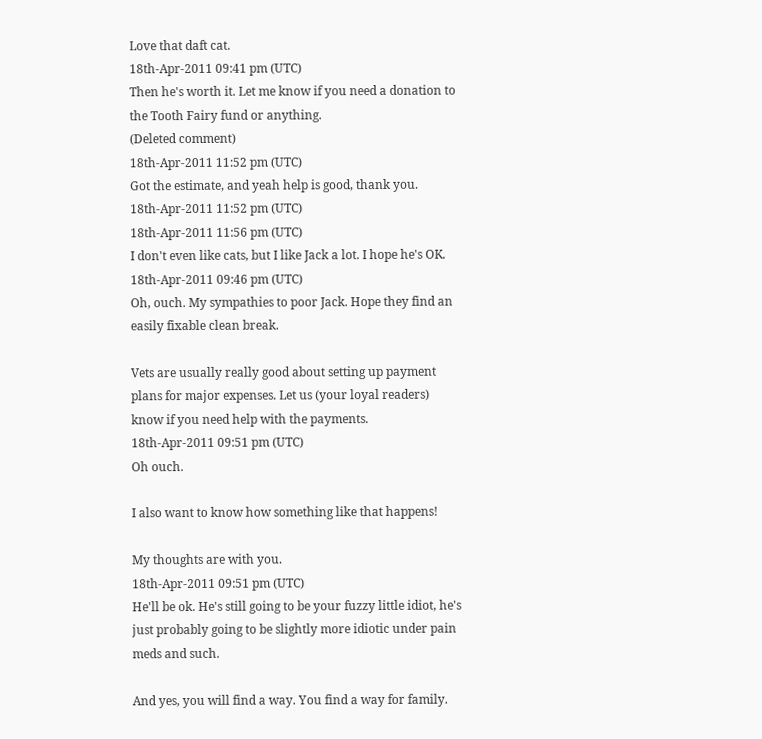Love that daft cat.
18th-Apr-2011 09:41 pm (UTC)
Then he's worth it. Let me know if you need a donation to the Tooth Fairy fund or anything.
(Deleted comment)
18th-Apr-2011 11:52 pm (UTC)
Got the estimate, and yeah help is good, thank you.
18th-Apr-2011 11:52 pm (UTC)
18th-Apr-2011 11:56 pm (UTC)
I don't even like cats, but I like Jack a lot. I hope he's OK.
18th-Apr-2011 09:46 pm (UTC)
Oh, ouch. My sympathies to poor Jack. Hope they find an easily fixable clean break.

Vets are usually really good about setting up payment plans for major expenses. Let us (your loyal readers) know if you need help with the payments.
18th-Apr-2011 09:51 pm (UTC)
Oh ouch.

I also want to know how something like that happens!

My thoughts are with you.
18th-Apr-2011 09:51 pm (UTC)
He'll be ok. He's still going to be your fuzzy little idiot, he's just probably going to be slightly more idiotic under pain meds and such.

And yes, you will find a way. You find a way for family.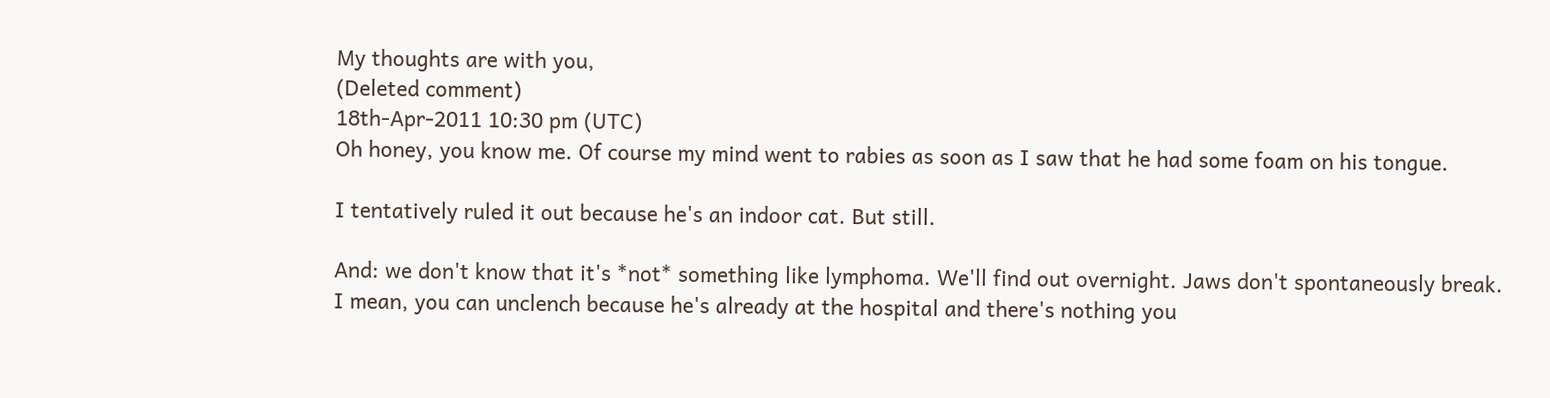My thoughts are with you,
(Deleted comment)
18th-Apr-2011 10:30 pm (UTC)
Oh honey, you know me. Of course my mind went to rabies as soon as I saw that he had some foam on his tongue.

I tentatively ruled it out because he's an indoor cat. But still.

And: we don't know that it's *not* something like lymphoma. We'll find out overnight. Jaws don't spontaneously break. I mean, you can unclench because he's already at the hospital and there's nothing you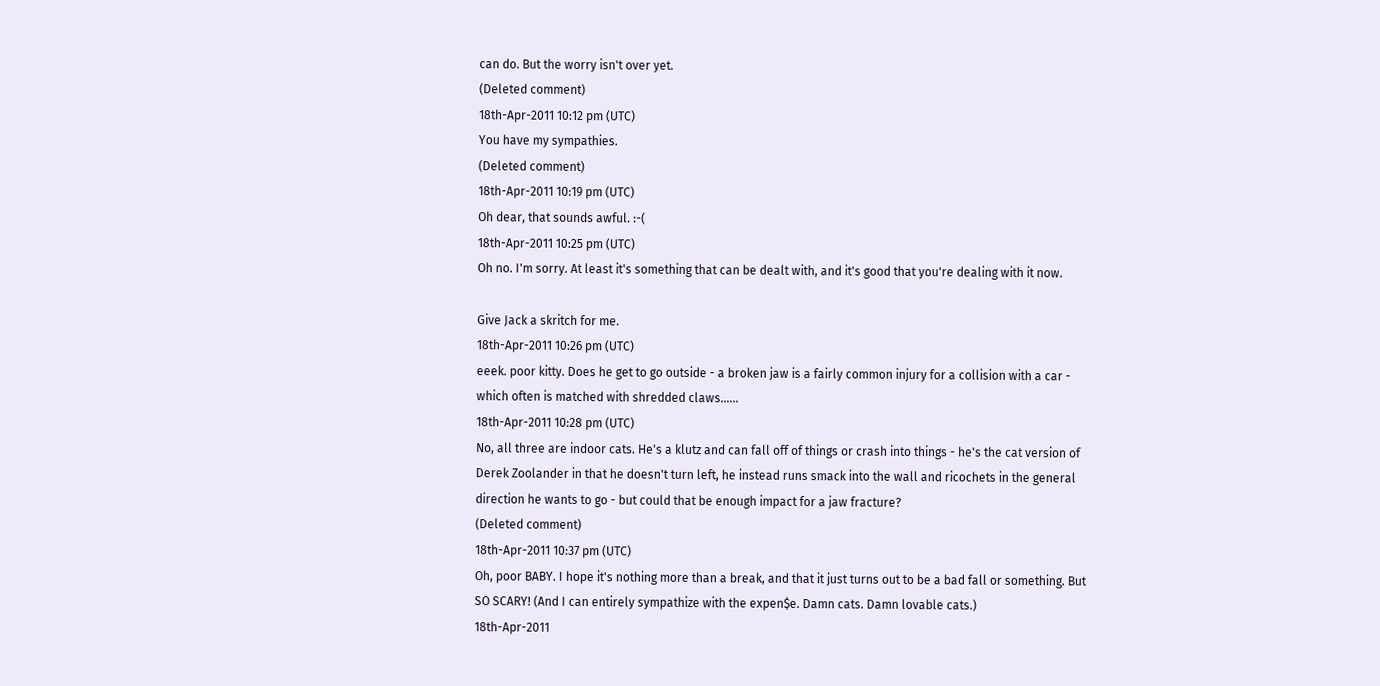can do. But the worry isn't over yet.
(Deleted comment)
18th-Apr-2011 10:12 pm (UTC)
You have my sympathies.
(Deleted comment)
18th-Apr-2011 10:19 pm (UTC)
Oh dear, that sounds awful. :-(
18th-Apr-2011 10:25 pm (UTC)
Oh no. I'm sorry. At least it's something that can be dealt with, and it's good that you're dealing with it now.

Give Jack a skritch for me.
18th-Apr-2011 10:26 pm (UTC)
eeek. poor kitty. Does he get to go outside - a broken jaw is a fairly common injury for a collision with a car - which often is matched with shredded claws......
18th-Apr-2011 10:28 pm (UTC)
No, all three are indoor cats. He's a klutz and can fall off of things or crash into things - he's the cat version of Derek Zoolander in that he doesn't turn left, he instead runs smack into the wall and ricochets in the general direction he wants to go - but could that be enough impact for a jaw fracture?
(Deleted comment)
18th-Apr-2011 10:37 pm (UTC)
Oh, poor BABY. I hope it's nothing more than a break, and that it just turns out to be a bad fall or something. But SO SCARY! (And I can entirely sympathize with the expen$e. Damn cats. Damn lovable cats.)
18th-Apr-2011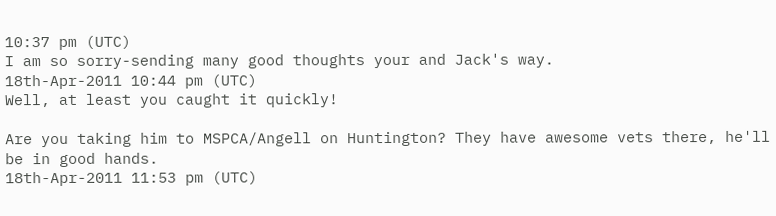10:37 pm (UTC)
I am so sorry-sending many good thoughts your and Jack's way.
18th-Apr-2011 10:44 pm (UTC)
Well, at least you caught it quickly!

Are you taking him to MSPCA/Angell on Huntington? They have awesome vets there, he'll be in good hands.
18th-Apr-2011 11:53 pm (UTC)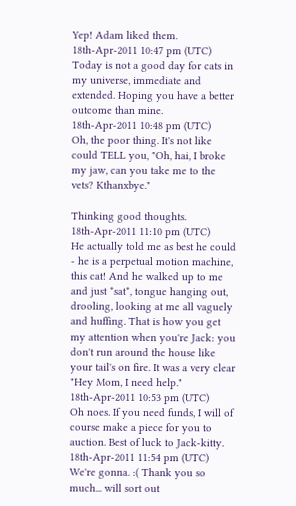Yep! Adam liked them.
18th-Apr-2011 10:47 pm (UTC)
Today is not a good day for cats in my universe, immediate and extended. Hoping you have a better outcome than mine.
18th-Apr-2011 10:48 pm (UTC)
Oh, the poor thing. It's not like could TELL you, "Oh, hai, I broke my jaw, can you take me to the vets? Kthanxbye."

Thinking good thoughts.
18th-Apr-2011 11:10 pm (UTC)
He actually told me as best he could - he is a perpetual motion machine, this cat! And he walked up to me and just *sat*, tongue hanging out, drooling, looking at me all vaguely and huffing. That is how you get my attention when you're Jack: you don't run around the house like your tail's on fire. It was a very clear "Hey Mom, I need help."
18th-Apr-2011 10:53 pm (UTC)
Oh noes. If you need funds, I will of course make a piece for you to auction. Best of luck to Jack-kitty.
18th-Apr-2011 11:54 pm (UTC)
We're gonna. :( Thank you so much... will sort out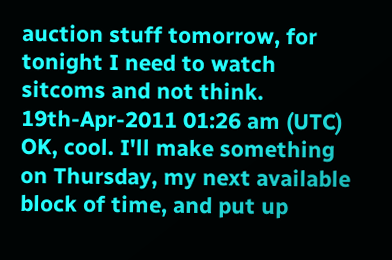auction stuff tomorrow, for tonight I need to watch sitcoms and not think.
19th-Apr-2011 01:26 am (UTC)
OK, cool. I'll make something on Thursday, my next available block of time, and put up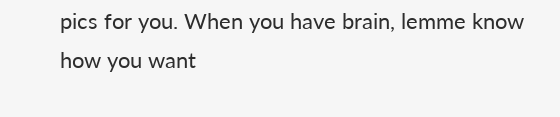pics for you. When you have brain, lemme know how you want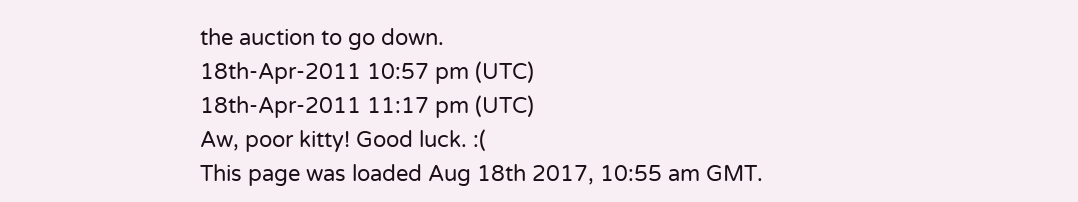the auction to go down.
18th-Apr-2011 10:57 pm (UTC)
18th-Apr-2011 11:17 pm (UTC)
Aw, poor kitty! Good luck. :(
This page was loaded Aug 18th 2017, 10:55 am GMT.